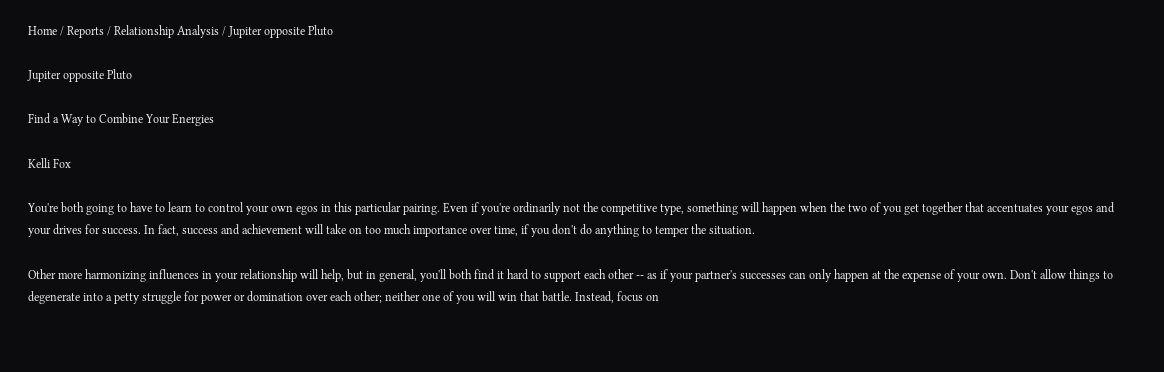Home / Reports / Relationship Analysis / Jupiter opposite Pluto

Jupiter opposite Pluto

Find a Way to Combine Your Energies

Kelli Fox

You're both going to have to learn to control your own egos in this particular pairing. Even if you're ordinarily not the competitive type, something will happen when the two of you get together that accentuates your egos and your drives for success. In fact, success and achievement will take on too much importance over time, if you don't do anything to temper the situation.

Other more harmonizing influences in your relationship will help, but in general, you'll both find it hard to support each other -- as if your partner's successes can only happen at the expense of your own. Don't allow things to degenerate into a petty struggle for power or domination over each other; neither one of you will win that battle. Instead, focus on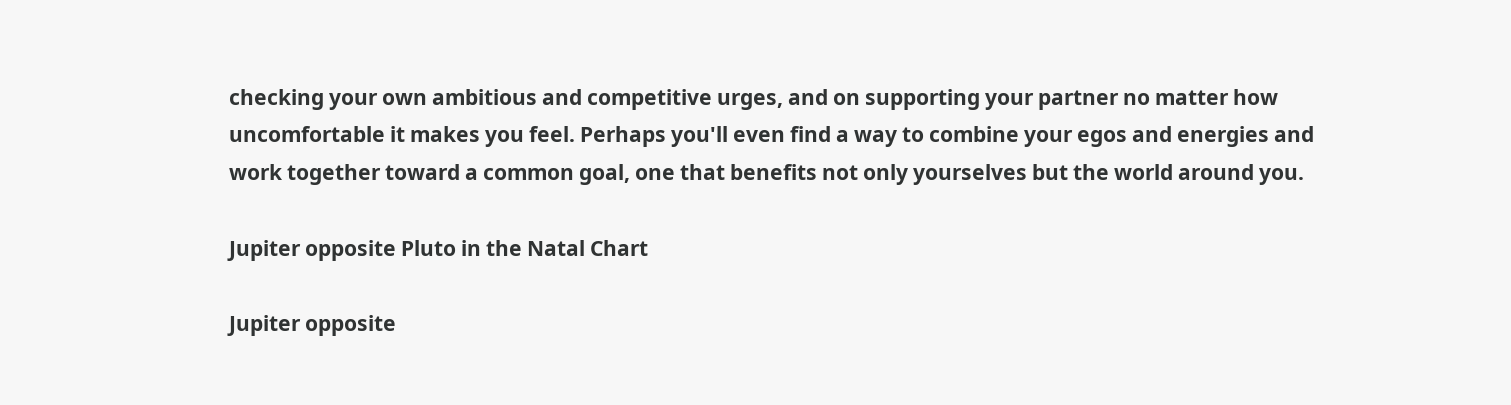checking your own ambitious and competitive urges, and on supporting your partner no matter how uncomfortable it makes you feel. Perhaps you'll even find a way to combine your egos and energies and work together toward a common goal, one that benefits not only yourselves but the world around you.

Jupiter opposite Pluto in the Natal Chart

Jupiter opposite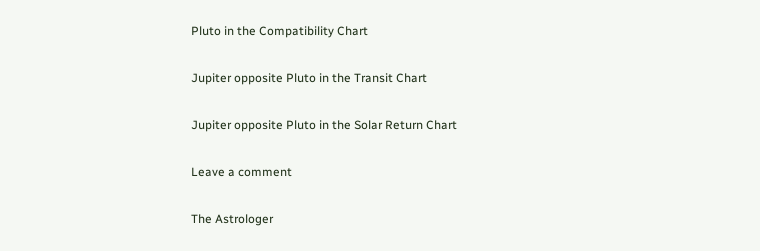Pluto in the Compatibility Chart

Jupiter opposite Pluto in the Transit Chart

Jupiter opposite Pluto in the Solar Return Chart

Leave a comment

The Astrologer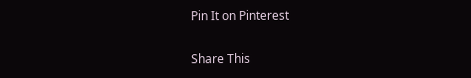Pin It on Pinterest

Share This